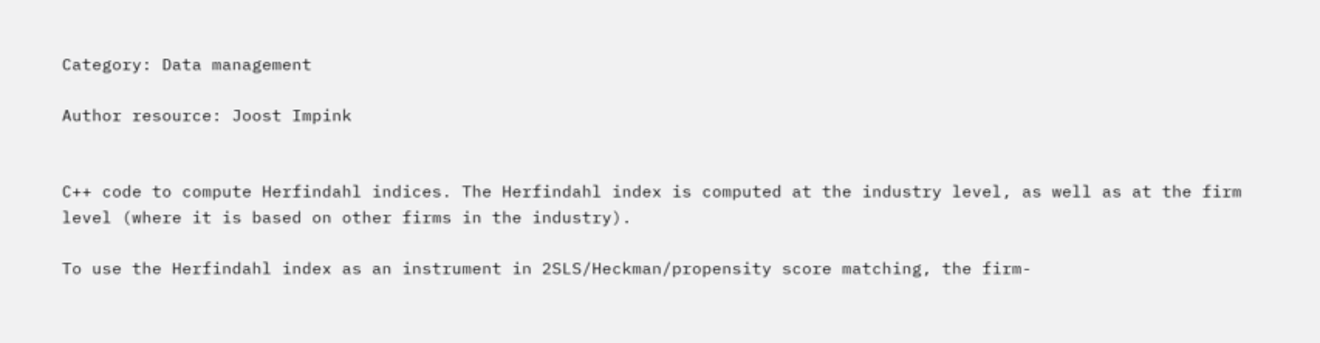Category: Data management

Author resource: Joost Impink


C++ code to compute Herfindahl indices. The Herfindahl index is computed at the industry level, as well as at the firm level (where it is based on other firms in the industry).

To use the Herfindahl index as an instrument in 2SLS/Heckman/propensity score matching, the firm-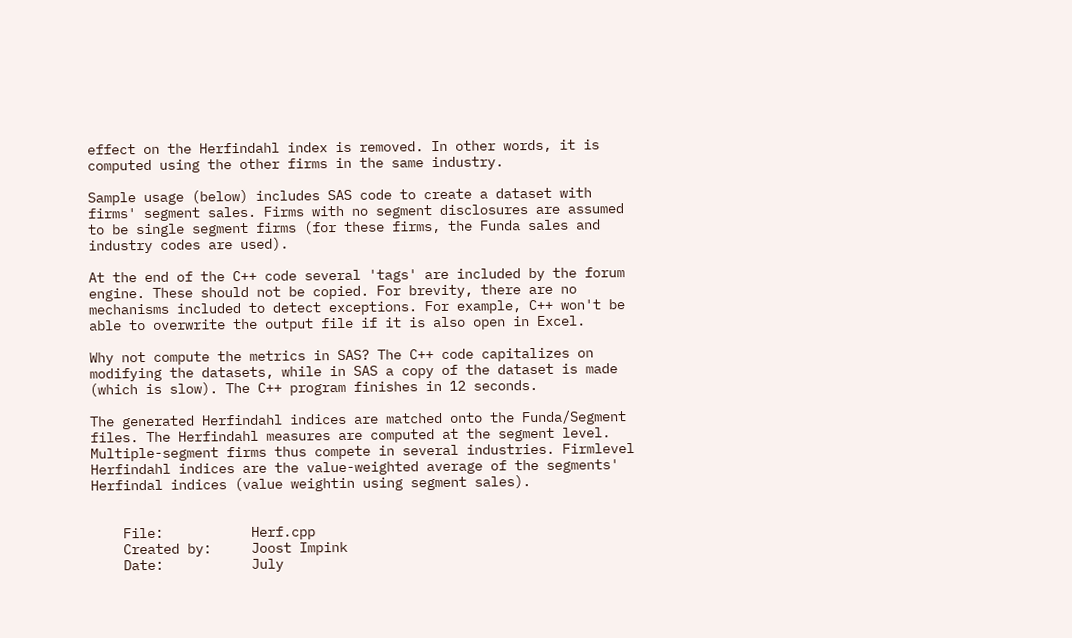effect on the Herfindahl index is removed. In other words, it is computed using the other firms in the same industry.

Sample usage (below) includes SAS code to create a dataset with firms' segment sales. Firms with no segment disclosures are assumed to be single segment firms (for these firms, the Funda sales and industry codes are used).

At the end of the C++ code several 'tags' are included by the forum engine. These should not be copied. For brevity, there are no mechanisms included to detect exceptions. For example, C++ won't be able to overwrite the output file if it is also open in Excel.

Why not compute the metrics in SAS? The C++ code capitalizes on modifying the datasets, while in SAS a copy of the dataset is made (which is slow). The C++ program finishes in 12 seconds.

The generated Herfindahl indices are matched onto the Funda/Segment files. The Herfindahl measures are computed at the segment level. Multiple-segment firms thus compete in several industries. Firmlevel Herfindahl indices are the value-weighted average of the segments' Herfindal indices (value weightin using segment sales).


    File:           Herf.cpp
    Created by:     Joost Impink
    Date:           July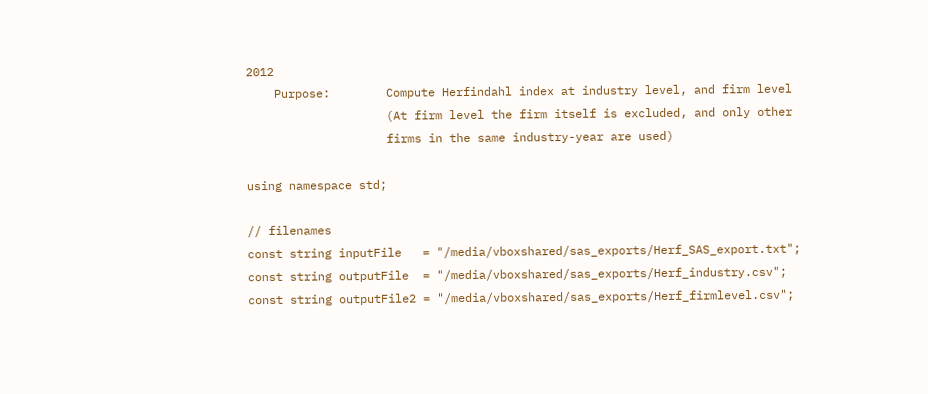2012
    Purpose:        Compute Herfindahl index at industry level, and firm level
                    (At firm level the firm itself is excluded, and only other
                    firms in the same industry-year are used)

using namespace std;

// filenames
const string inputFile   = "/media/vboxshared/sas_exports/Herf_SAS_export.txt";
const string outputFile  = "/media/vboxshared/sas_exports/Herf_industry.csv";
const string outputFile2 = "/media/vboxshared/sas_exports/Herf_firmlevel.csv";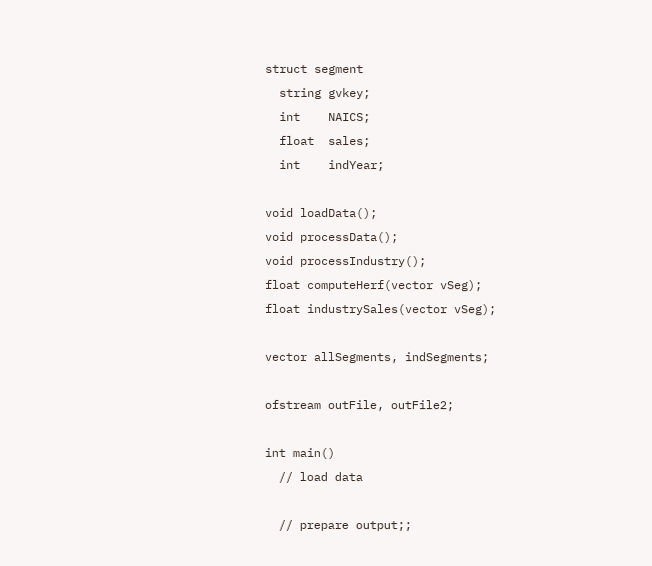struct segment
  string gvkey;
  int    NAICS;
  float  sales;
  int    indYear;

void loadData();
void processData();
void processIndustry();
float computeHerf(vector vSeg);
float industrySales(vector vSeg);

vector allSegments, indSegments;

ofstream outFile, outFile2;

int main()
  // load data

  // prepare output;;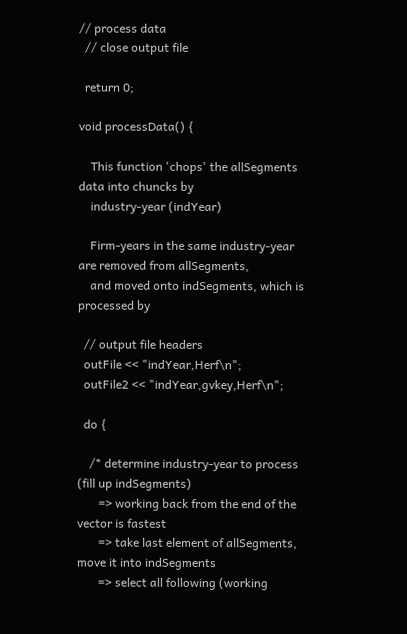// process data
  // close output file

  return 0;

void processData() {

    This function 'chops' the allSegments data into chuncks by
    industry-year (indYear)

    Firm-years in the same industry-year are removed from allSegments,
    and moved onto indSegments, which is processed by

  // output file headers
  outFile << "indYear,Herf\n";
  outFile2 << "indYear,gvkey,Herf\n";

  do {

    /* determine industry-year to process (fill up indSegments)
       => working back from the end of the vector is fastest
       => take last element of allSegments, move it into indSegments
       => select all following (working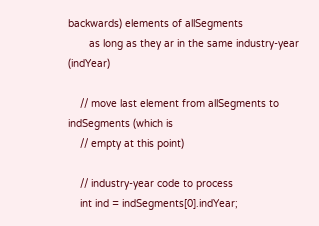backwards) elements of allSegments
       as long as they ar in the same industry-year (indYear)

    // move last element from allSegments to indSegments (which is
    // empty at this point)

    // industry-year code to process
    int ind = indSegments[0].indYear;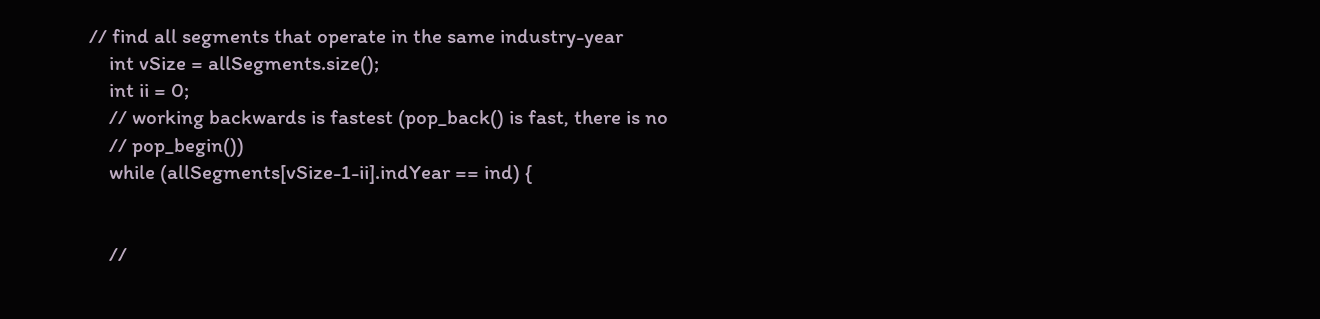// find all segments that operate in the same industry-year
    int vSize = allSegments.size();
    int ii = 0;
    // working backwards is fastest (pop_back() is fast, there is no
    // pop_begin())
    while (allSegments[vSize-1-ii].indYear == ind) {


    //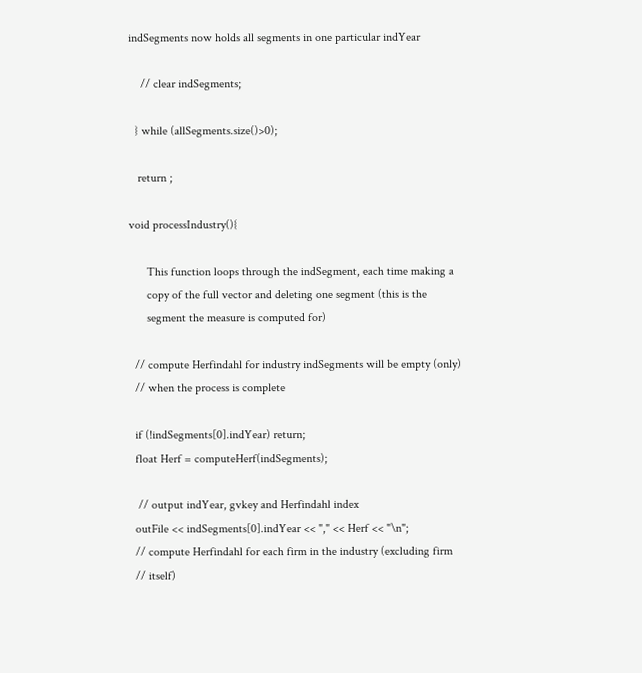indSegments now holds all segments in one particular indYear

    // clear indSegments;

  } while (allSegments.size()>0);

   return ;

void processIndustry(){

      This function loops through the indSegment, each time making a
      copy of the full vector and deleting one segment (this is the
      segment the measure is computed for)

  // compute Herfindahl for industry indSegments will be empty (only)
  // when the process is complete

  if (!indSegments[0].indYear) return;
  float Herf = computeHerf(indSegments);

   // output indYear, gvkey and Herfindahl index
  outFile << indSegments[0].indYear << "," << Herf << "\n";
  // compute Herfindahl for each firm in the industry (excluding firm
  // itself)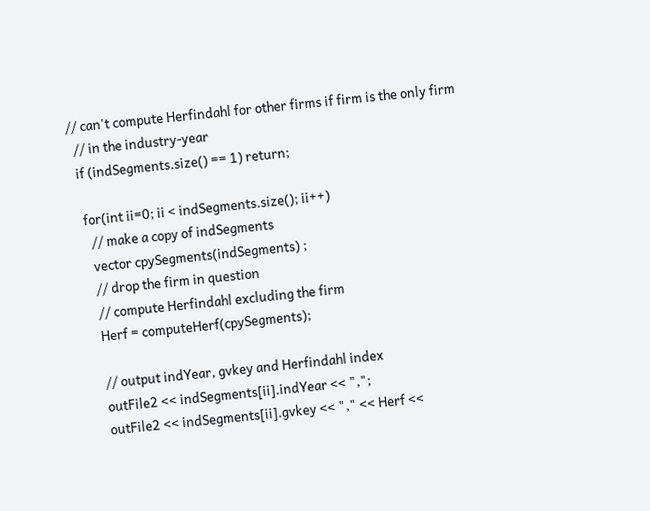// can't compute Herfindahl for other firms if firm is the only firm
  // in the industry-year
  if (indSegments.size() == 1) return;

   for(int ii=0; ii < indSegments.size(); ii++)
     // make a copy of indSegments
     vector cpySegments(indSegments) ;
     // drop the firm in question
     // compute Herfindahl excluding the firm
     Herf = computeHerf(cpySegments);

     // output indYear, gvkey and Herfindahl index
     outFile2 << indSegments[ii].indYear << ",";
     outFile2 << indSegments[ii].gvkey << "," << Herf <<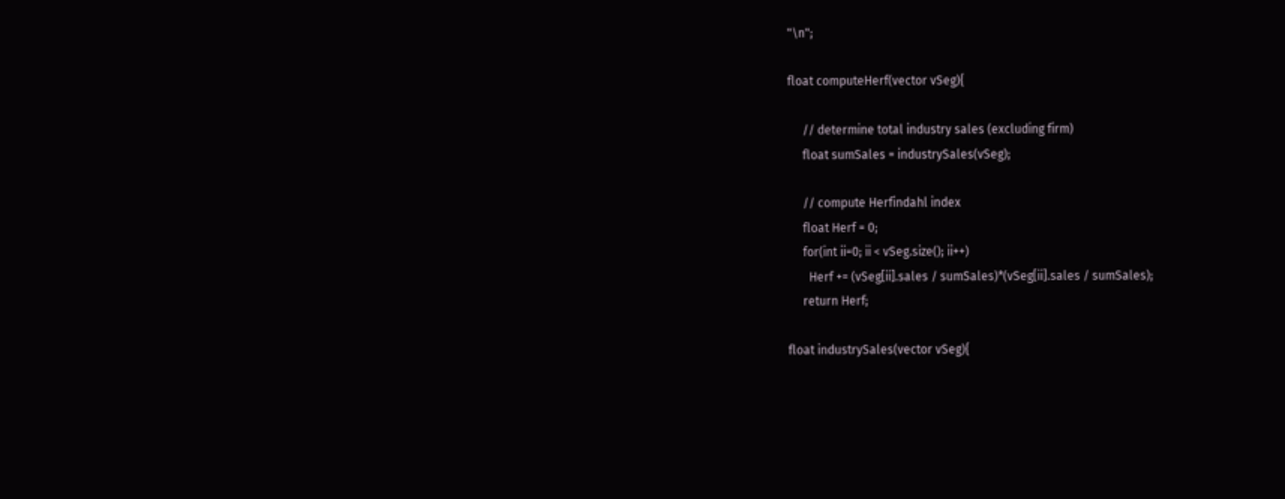"\n";

float computeHerf(vector vSeg){

     // determine total industry sales (excluding firm)
     float sumSales = industrySales(vSeg);

     // compute Herfindahl index
     float Herf = 0;
     for(int ii=0; ii < vSeg.size(); ii++)
       Herf += (vSeg[ii].sales / sumSales)*(vSeg[ii].sales / sumSales);
     return Herf;

float industrySales(vector vSeg){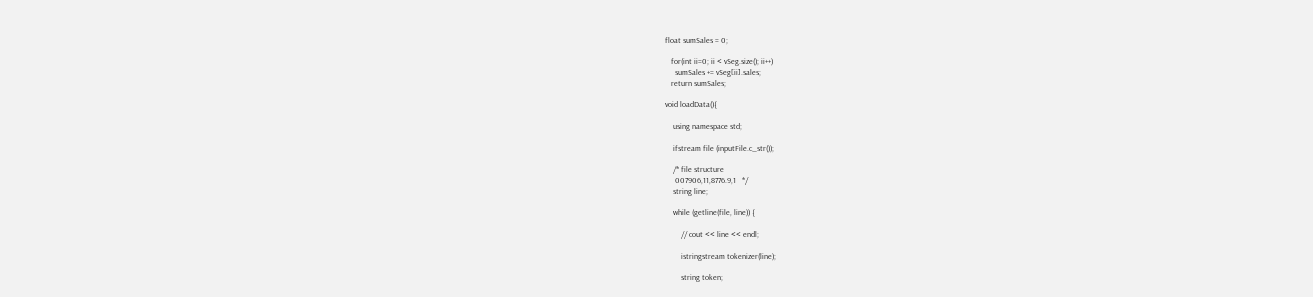float sumSales = 0;

   for(int ii=0; ii < vSeg.size(); ii++)
     sumSales += vSeg[ii].sales;
   return sumSales;

void loadData(){

    using namespace std;

    ifstream file (inputFile.c_str());

    /* file structure
     007906,11,8776.9,1   */
    string line;

    while (getline(file, line)) {

        // cout << line << endl;

        istringstream tokenizer(line);

        string token;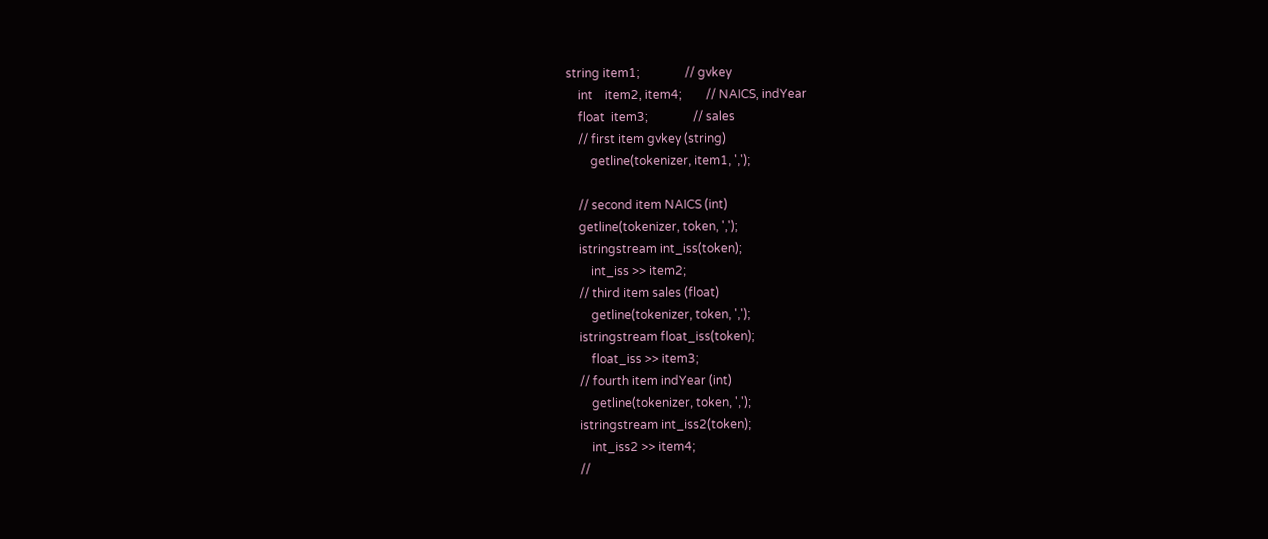string item1;               // gvkey
    int    item2, item4;        // NAICS, indYear
    float  item3;               // sales
    // first item gvkey (string)
        getline(tokenizer, item1, ',');

    // second item NAICS (int)
    getline(tokenizer, token, ',');
    istringstream int_iss(token);
        int_iss >> item2;
    // third item sales (float)
        getline(tokenizer, token, ',');
    istringstream float_iss(token);
        float_iss >> item3;
    // fourth item indYear (int)
        getline(tokenizer, token, ',');
    istringstream int_iss2(token);
        int_iss2 >> item4;
    //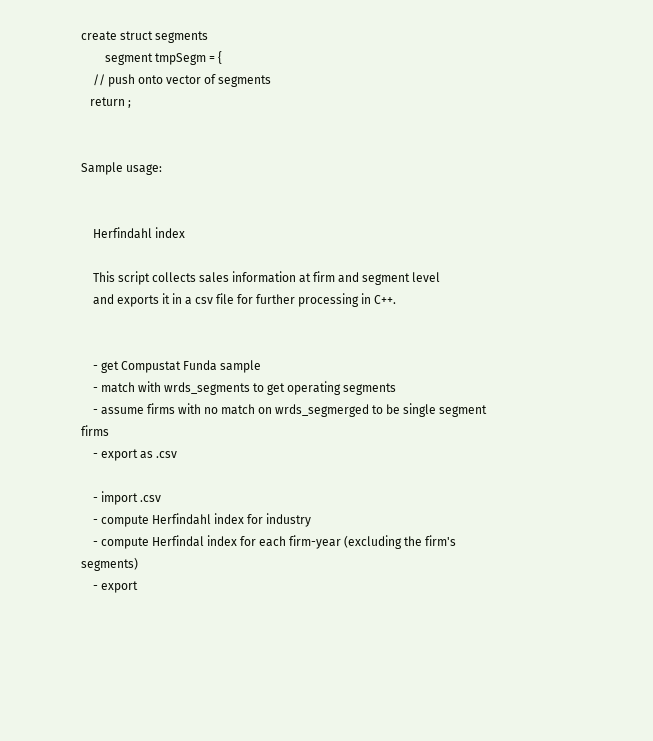create struct segments
        segment tmpSegm = {
    // push onto vector of segments
   return ;


Sample usage:


    Herfindahl index

    This script collects sales information at firm and segment level
    and exports it in a csv file for further processing in C++.


    - get Compustat Funda sample
    - match with wrds_segments to get operating segments
    - assume firms with no match on wrds_segmerged to be single segment firms
    - export as .csv

    - import .csv
    - compute Herfindahl index for industry
    - compute Herfindal index for each firm-year (excluding the firm's segments)
    - export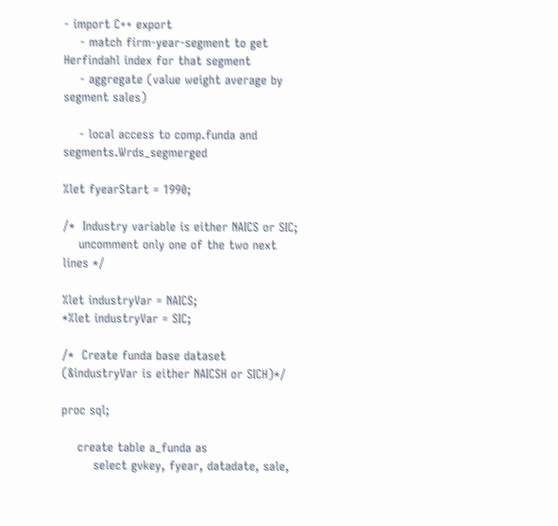- import C++ export
    - match firm-year-segment to get Herfindahl index for that segment
    - aggregate (value weight average by segment sales)

    - local access to comp.funda and segments.Wrds_segmerged

%let fyearStart = 1990;

/*  Industry variable is either NAICS or SIC;
    uncomment only one of the two next lines */

%let industryVar = NAICS;
*%let industryVar = SIC;

/*  Create funda base dataset  (&industryVar is either NAICSH or SICH)*/

proc sql;

    create table a_funda as
        select gvkey, fyear, datadate, sale,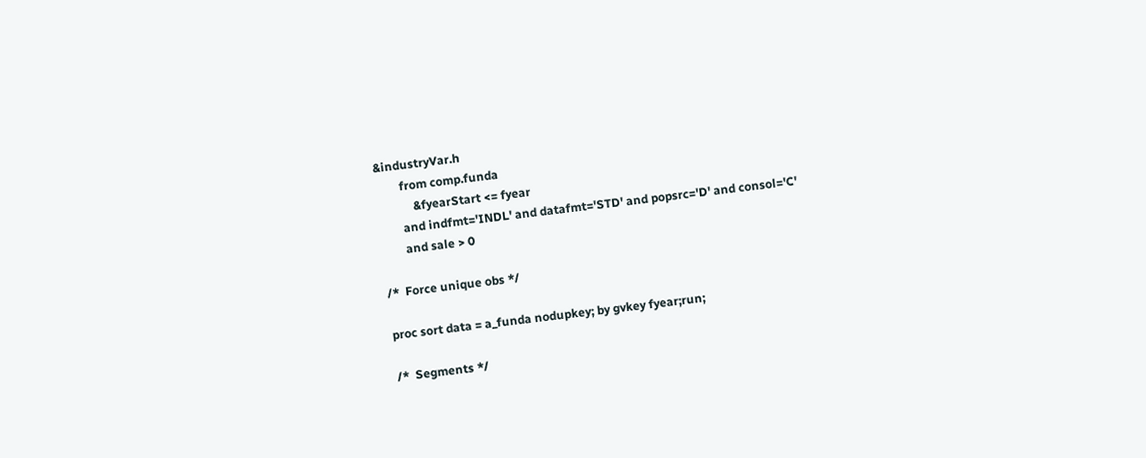&industryVar.h
        from comp.funda
            &fyearStart <= fyear
        and indfmt='INDL' and datafmt='STD' and popsrc='D' and consol='C'
        and sale > 0

/*  Force unique obs */

proc sort data = a_funda nodupkey; by gvkey fyear;run;

/*  Segments */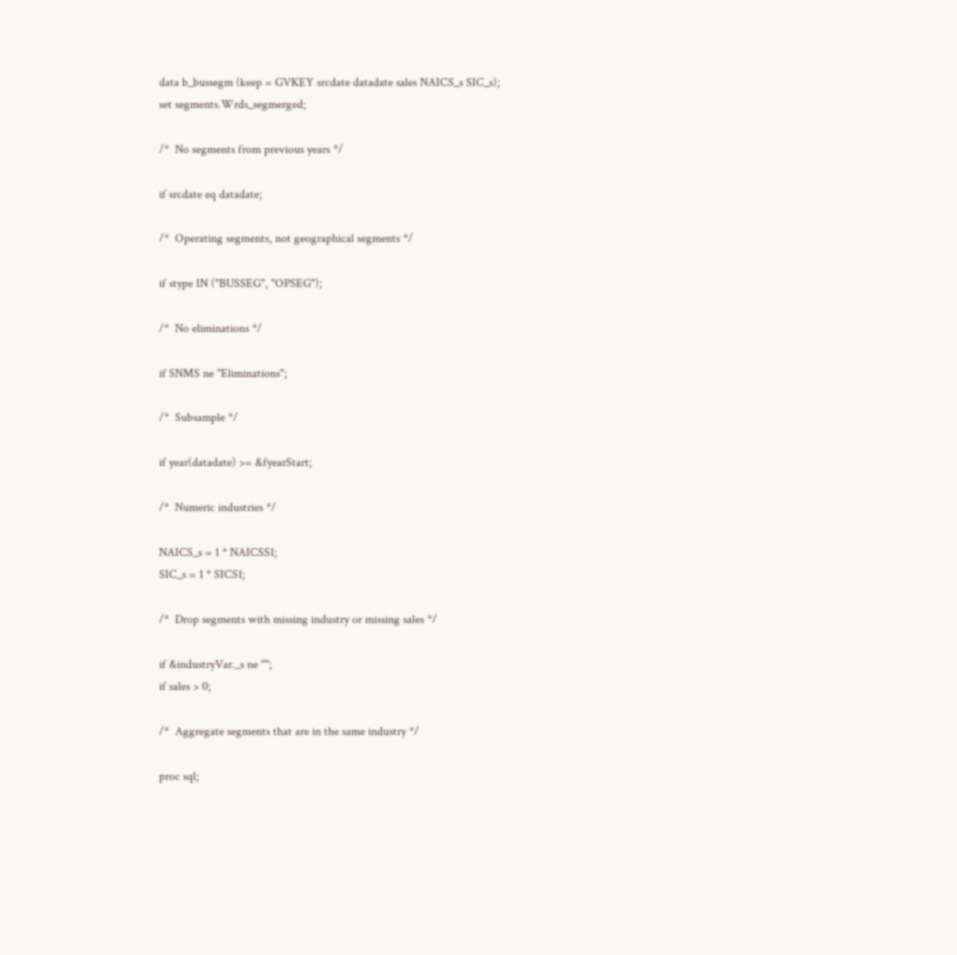data b_bussegm (keep = GVKEY srcdate datadate sales NAICS_s SIC_s);
set segments.Wrds_segmerged;

/*  No segments from previous years */

if srcdate eq datadate;

/*  Operating segments, not geographical segments */

if stype IN ("BUSSEG", "OPSEG");

/*  No eliminations */

if SNMS ne "Eliminations";

/*  Subsample */

if year(datadate) >= &fyearStart;

/*  Numeric industries */

NAICS_s = 1 * NAICSS1;
SIC_s = 1 * SICS1;

/*  Drop segments with missing industry or missing sales */

if &industryVar._s ne "";
if sales > 0;

/*  Aggregate segments that are in the same industry */

proc sql;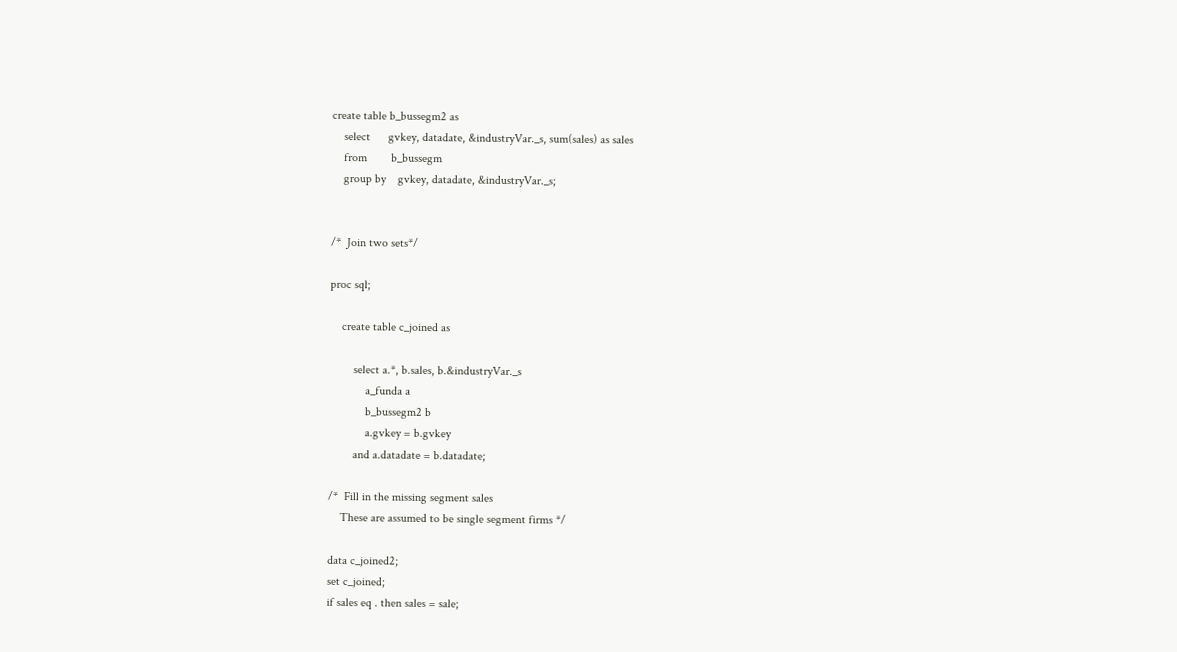create table b_bussegm2 as
    select      gvkey, datadate, &industryVar._s, sum(sales) as sales
    from        b_bussegm
    group by    gvkey, datadate, &industryVar._s;


/*  Join two sets*/

proc sql;

    create table c_joined as

        select a.*, b.sales, b.&industryVar._s
            a_funda a
            b_bussegm2 b
            a.gvkey = b.gvkey
        and a.datadate = b.datadate;

/*  Fill in the missing segment sales
    These are assumed to be single segment firms */

data c_joined2;
set c_joined;
if sales eq . then sales = sale;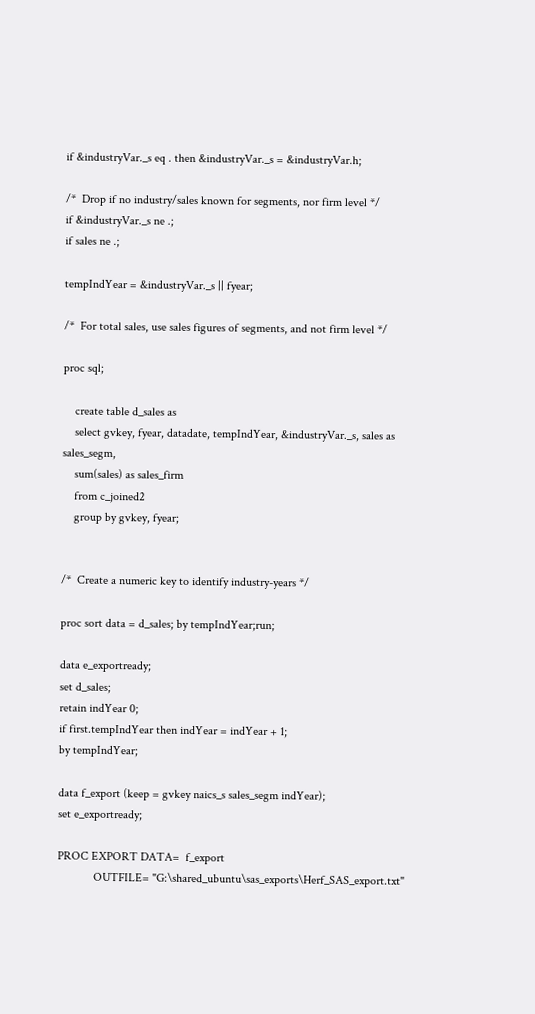if &industryVar._s eq . then &industryVar._s = &industryVar.h;

/*  Drop if no industry/sales known for segments, nor firm level */
if &industryVar._s ne .;
if sales ne .;

tempIndYear = &industryVar._s || fyear;

/*  For total sales, use sales figures of segments, and not firm level */

proc sql;

    create table d_sales as
    select gvkey, fyear, datadate, tempIndYear, &industryVar._s, sales as sales_segm,
    sum(sales) as sales_firm
    from c_joined2
    group by gvkey, fyear;


/*  Create a numeric key to identify industry-years */

proc sort data = d_sales; by tempIndYear;run;

data e_exportready;
set d_sales;
retain indYear 0;
if first.tempIndYear then indYear = indYear + 1;
by tempIndYear;

data f_export (keep = gvkey naics_s sales_segm indYear);
set e_exportready;

PROC EXPORT DATA=  f_export
            OUTFILE= "G:\shared_ubuntu\sas_exports\Herf_SAS_export.txt"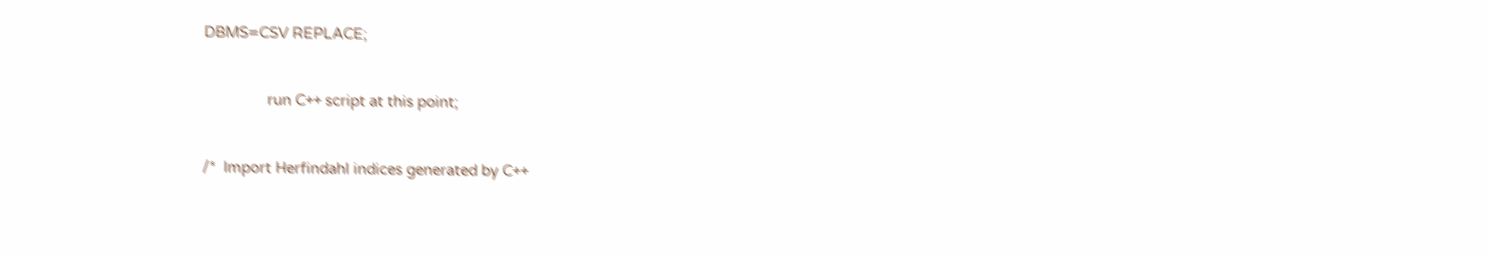DBMS=CSV REPLACE;


                run C++ script at this point;


/*  Import Herfindahl indices generated by C++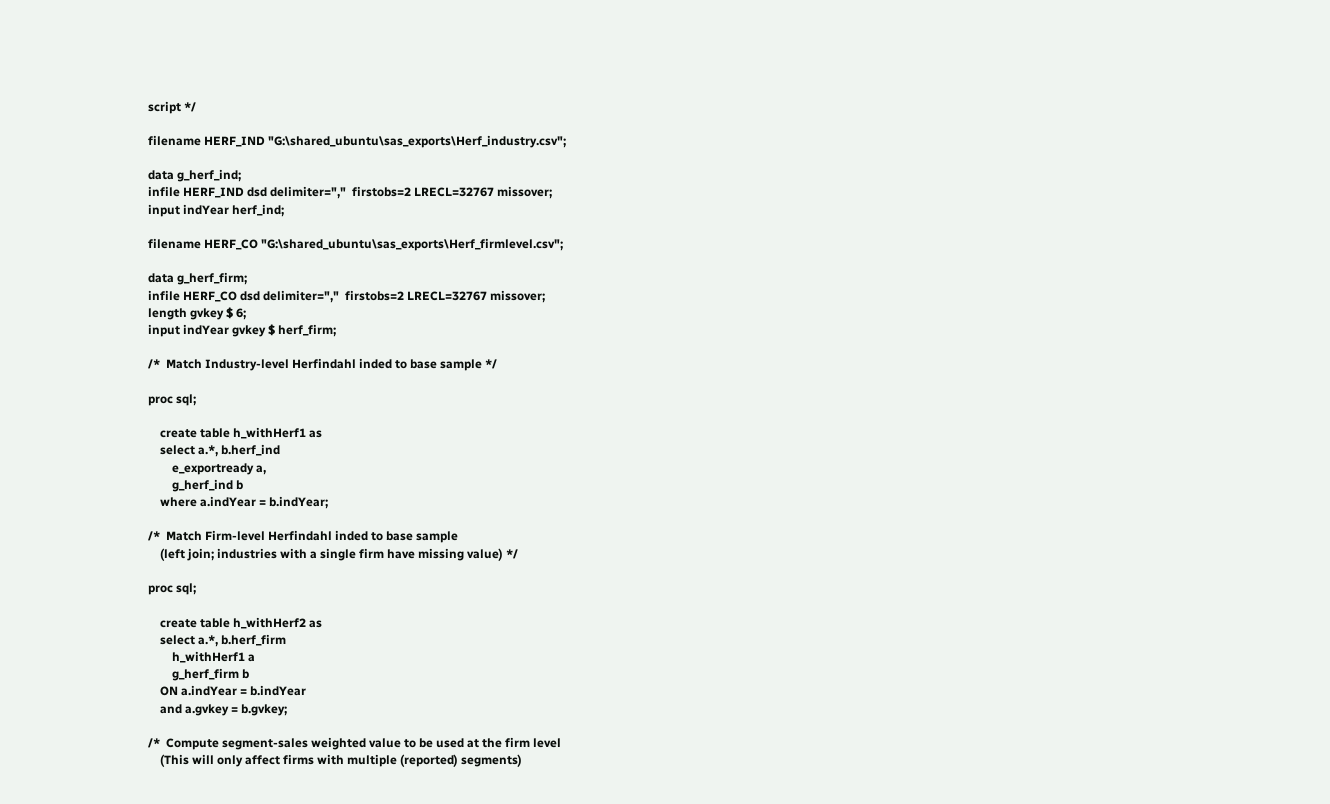script */

filename HERF_IND "G:\shared_ubuntu\sas_exports\Herf_industry.csv";

data g_herf_ind;
infile HERF_IND dsd delimiter=","  firstobs=2 LRECL=32767 missover;
input indYear herf_ind;

filename HERF_CO "G:\shared_ubuntu\sas_exports\Herf_firmlevel.csv";

data g_herf_firm;
infile HERF_CO dsd delimiter=","  firstobs=2 LRECL=32767 missover;
length gvkey $ 6;
input indYear gvkey $ herf_firm;

/*  Match Industry-level Herfindahl inded to base sample */

proc sql;

    create table h_withHerf1 as
    select a.*, b.herf_ind
        e_exportready a,
        g_herf_ind b
    where a.indYear = b.indYear;

/*  Match Firm-level Herfindahl inded to base sample
    (left join; industries with a single firm have missing value) */

proc sql;

    create table h_withHerf2 as
    select a.*, b.herf_firm
        h_withHerf1 a
        g_herf_firm b
    ON a.indYear = b.indYear
    and a.gvkey = b.gvkey;

/*  Compute segment-sales weighted value to be used at the firm level
    (This will only affect firms with multiple (reported) segments)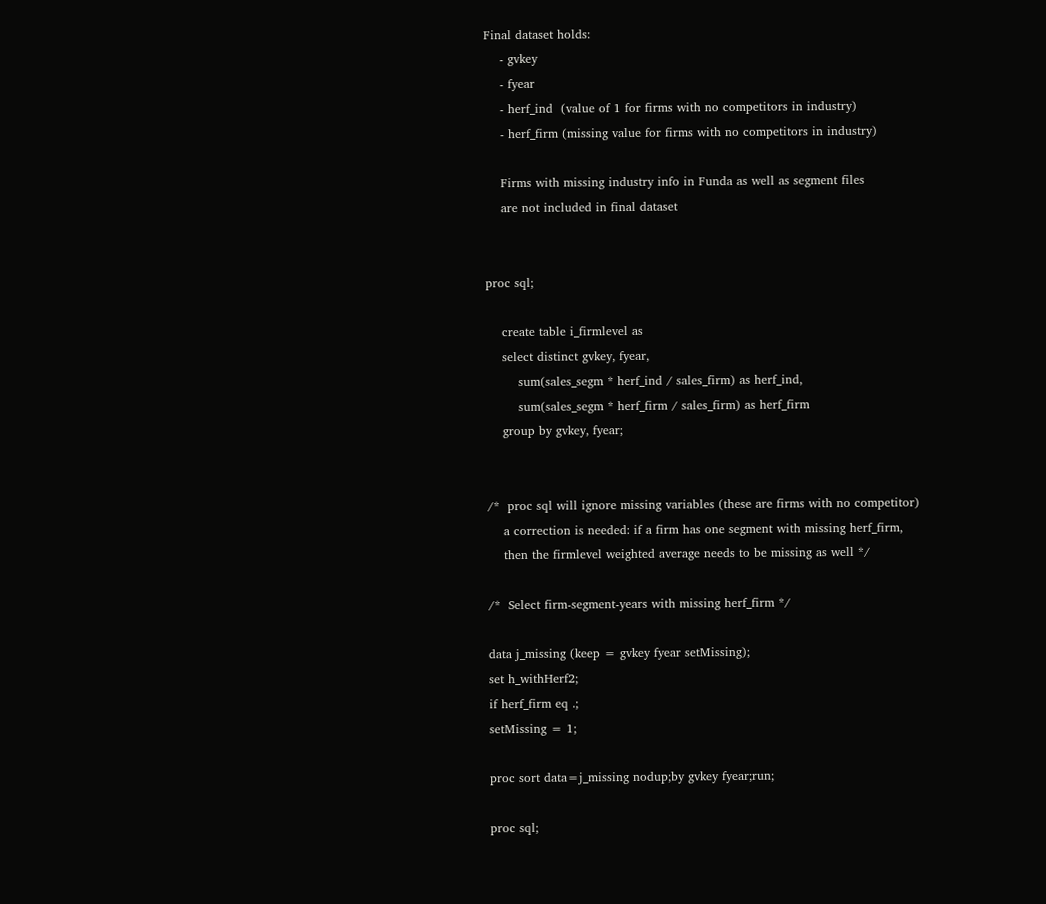Final dataset holds:
    - gvkey
    - fyear
    - herf_ind  (value of 1 for firms with no competitors in industry)
    - herf_firm (missing value for firms with no competitors in industry)

    Firms with missing industry info in Funda as well as segment files
    are not included in final dataset


proc sql;

    create table i_firmlevel as
    select distinct gvkey, fyear,
        sum(sales_segm * herf_ind / sales_firm) as herf_ind,
        sum(sales_segm * herf_firm / sales_firm) as herf_firm
    group by gvkey, fyear;


/*  proc sql will ignore missing variables (these are firms with no competitor)
    a correction is needed: if a firm has one segment with missing herf_firm,
    then the firmlevel weighted average needs to be missing as well */

/*  Select firm-segment-years with missing herf_firm */

data j_missing (keep = gvkey fyear setMissing);
set h_withHerf2;
if herf_firm eq .;
setMissing = 1;

proc sort data=j_missing nodup;by gvkey fyear;run;

proc sql;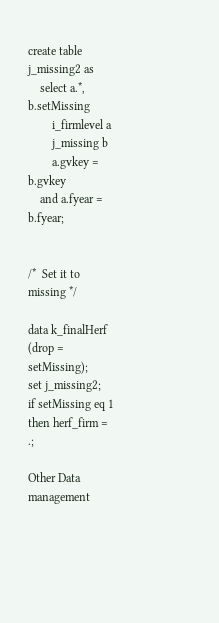create table j_missing2 as
    select a.*, b.setMissing
        i_firmlevel a
        j_missing b
        a.gvkey = b.gvkey
    and a.fyear = b.fyear;


/*  Set it to missing */

data k_finalHerf (drop = setMissing);
set j_missing2;
if setMissing eq 1 then herf_firm = .;

Other Data management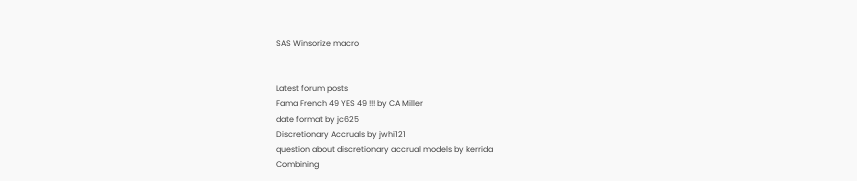SAS Winsorize macro


Latest forum posts
Fama French 49 YES 49 !!! by CA Miller
date format by jc625
Discretionary Accruals by jwhi121
question about discretionary accrual models by kerrida
Combining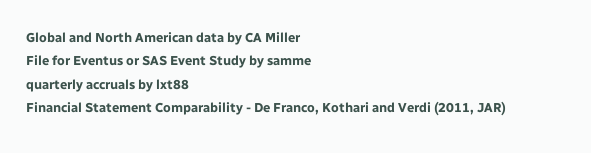Global and North American data by CA Miller
File for Eventus or SAS Event Study by samme
quarterly accruals by lxt88
Financial Statement Comparability - De Franco, Kothari and Verdi (2011, JAR)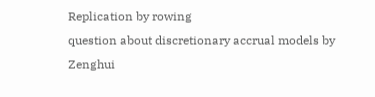Replication by rowing
question about discretionary accrual models by Zenghui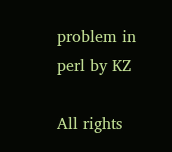problem in perl by KZ

All rights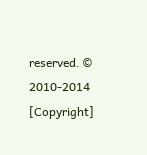reserved. © 2010-2014 [Copyright]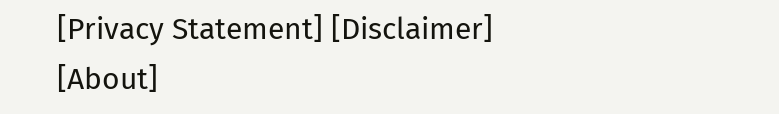[Privacy Statement] [Disclaimer] [About]